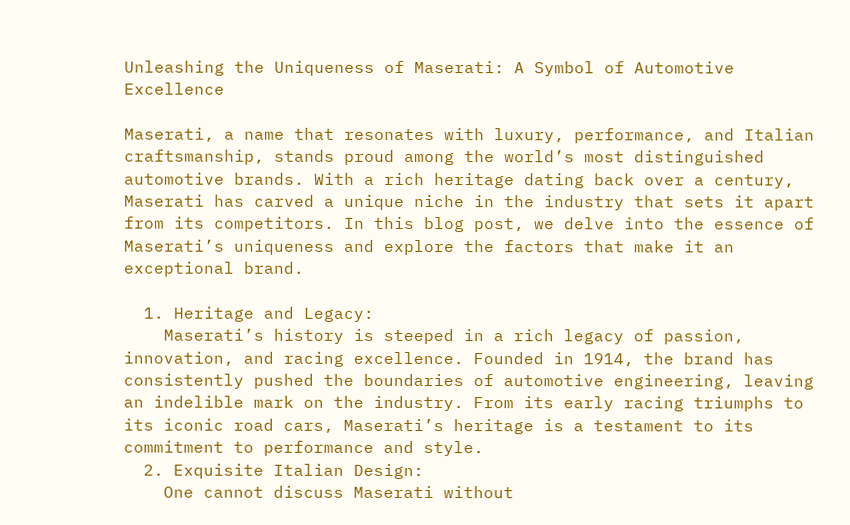Unleashing the Uniqueness of Maserati: A Symbol of Automotive Excellence

Maserati, a name that resonates with luxury, performance, and Italian craftsmanship, stands proud among the world’s most distinguished automotive brands. With a rich heritage dating back over a century, Maserati has carved a unique niche in the industry that sets it apart from its competitors. In this blog post, we delve into the essence of Maserati’s uniqueness and explore the factors that make it an exceptional brand.

  1. Heritage and Legacy:
    Maserati’s history is steeped in a rich legacy of passion, innovation, and racing excellence. Founded in 1914, the brand has consistently pushed the boundaries of automotive engineering, leaving an indelible mark on the industry. From its early racing triumphs to its iconic road cars, Maserati’s heritage is a testament to its commitment to performance and style.
  2. Exquisite Italian Design:
    One cannot discuss Maserati without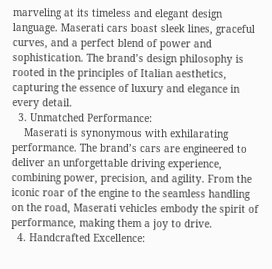marveling at its timeless and elegant design language. Maserati cars boast sleek lines, graceful curves, and a perfect blend of power and sophistication. The brand’s design philosophy is rooted in the principles of Italian aesthetics, capturing the essence of luxury and elegance in every detail.
  3. Unmatched Performance:
    Maserati is synonymous with exhilarating performance. The brand’s cars are engineered to deliver an unforgettable driving experience, combining power, precision, and agility. From the iconic roar of the engine to the seamless handling on the road, Maserati vehicles embody the spirit of performance, making them a joy to drive.
  4. Handcrafted Excellence: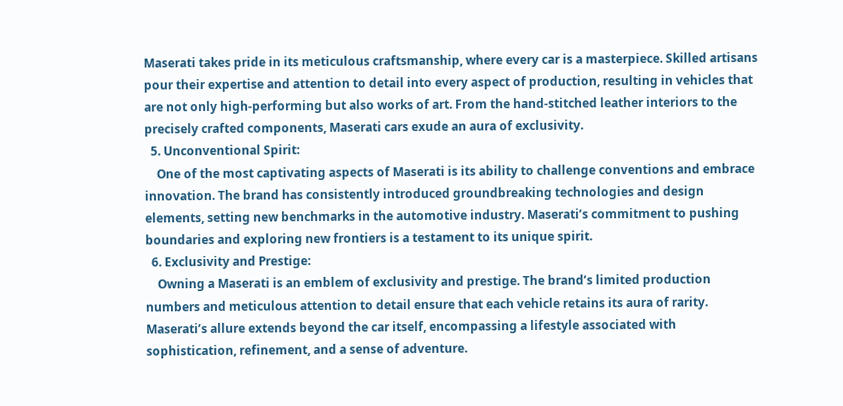Maserati takes pride in its meticulous craftsmanship, where every car is a masterpiece. Skilled artisans pour their expertise and attention to detail into every aspect of production, resulting in vehicles that are not only high-performing but also works of art. From the hand-stitched leather interiors to the precisely crafted components, Maserati cars exude an aura of exclusivity.
  5. Unconventional Spirit:
    One of the most captivating aspects of Maserati is its ability to challenge conventions and embrace innovation. The brand has consistently introduced groundbreaking technologies and design elements, setting new benchmarks in the automotive industry. Maserati’s commitment to pushing boundaries and exploring new frontiers is a testament to its unique spirit.
  6. Exclusivity and Prestige:
    Owning a Maserati is an emblem of exclusivity and prestige. The brand’s limited production numbers and meticulous attention to detail ensure that each vehicle retains its aura of rarity. Maserati’s allure extends beyond the car itself, encompassing a lifestyle associated with sophistication, refinement, and a sense of adventure.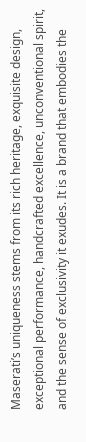Maserati’s uniqueness stems from its rich heritage, exquisite design, exceptional performance, handcrafted excellence, unconventional spirit, and the sense of exclusivity it exudes. It is a brand that embodies the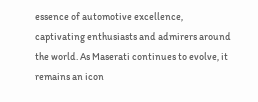essence of automotive excellence, captivating enthusiasts and admirers around the world. As Maserati continues to evolve, it remains an icon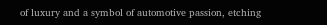of luxury and a symbol of automotive passion, etching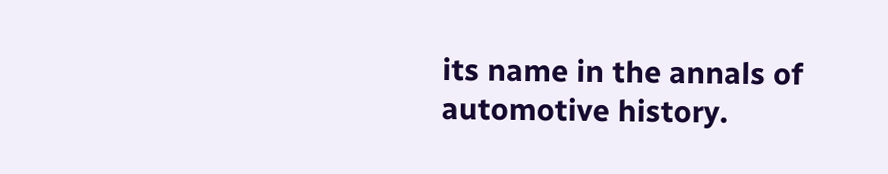its name in the annals of automotive history.